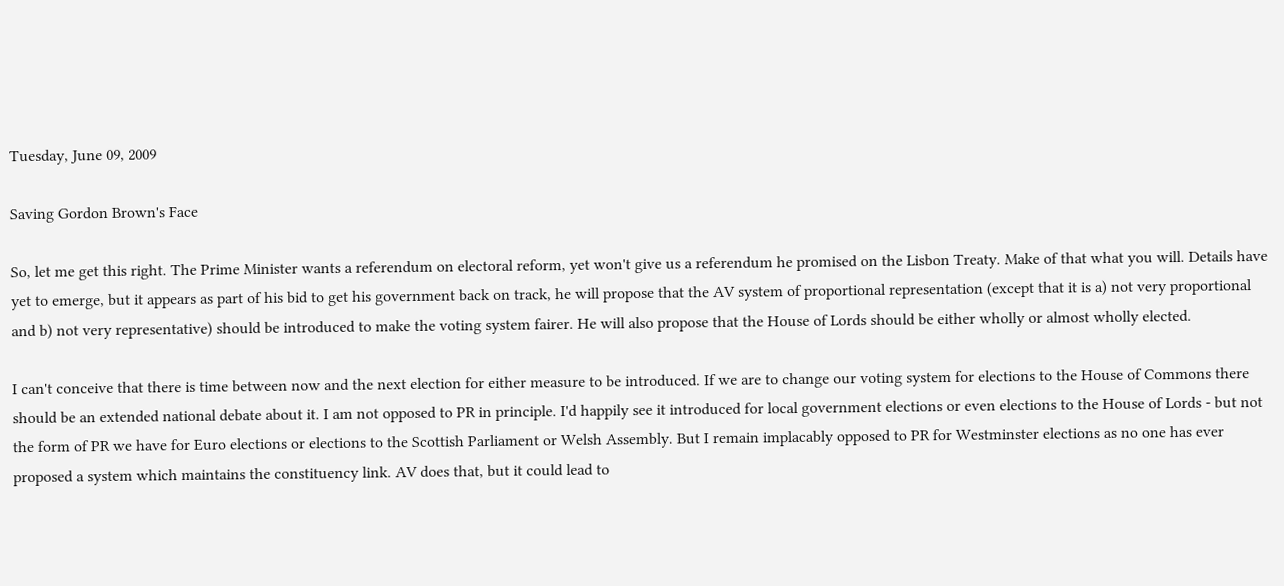Tuesday, June 09, 2009

Saving Gordon Brown's Face

So, let me get this right. The Prime Minister wants a referendum on electoral reform, yet won't give us a referendum he promised on the Lisbon Treaty. Make of that what you will. Details have yet to emerge, but it appears as part of his bid to get his government back on track, he will propose that the AV system of proportional representation (except that it is a) not very proportional and b) not very representative) should be introduced to make the voting system fairer. He will also propose that the House of Lords should be either wholly or almost wholly elected.

I can't conceive that there is time between now and the next election for either measure to be introduced. If we are to change our voting system for elections to the House of Commons there should be an extended national debate about it. I am not opposed to PR in principle. I'd happily see it introduced for local government elections or even elections to the House of Lords - but not the form of PR we have for Euro elections or elections to the Scottish Parliament or Welsh Assembly. But I remain implacably opposed to PR for Westminster elections as no one has ever proposed a system which maintains the constituency link. AV does that, but it could lead to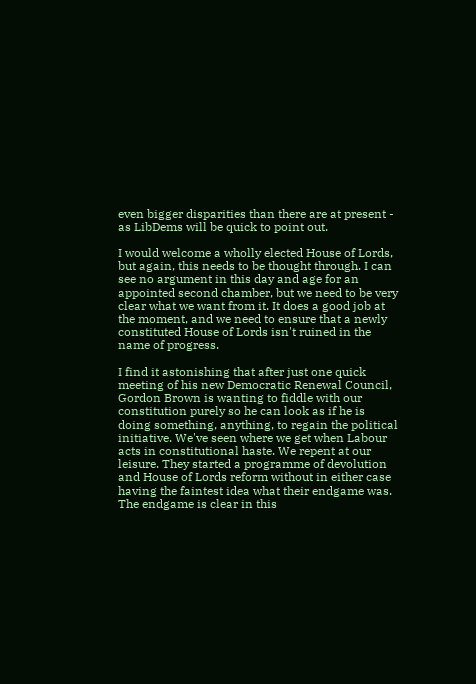even bigger disparities than there are at present - as LibDems will be quick to point out.

I would welcome a wholly elected House of Lords, but again, this needs to be thought through. I can see no argument in this day and age for an appointed second chamber, but we need to be very clear what we want from it. It does a good job at the moment, and we need to ensure that a newly constituted House of Lords isn't ruined in the name of progress.

I find it astonishing that after just one quick meeting of his new Democratic Renewal Council, Gordon Brown is wanting to fiddle with our constitution purely so he can look as if he is doing something, anything, to regain the political initiative. We've seen where we get when Labour acts in constitutional haste. We repent at our leisure. They started a programme of devolution and House of Lords reform without in either case having the faintest idea what their endgame was. The endgame is clear in this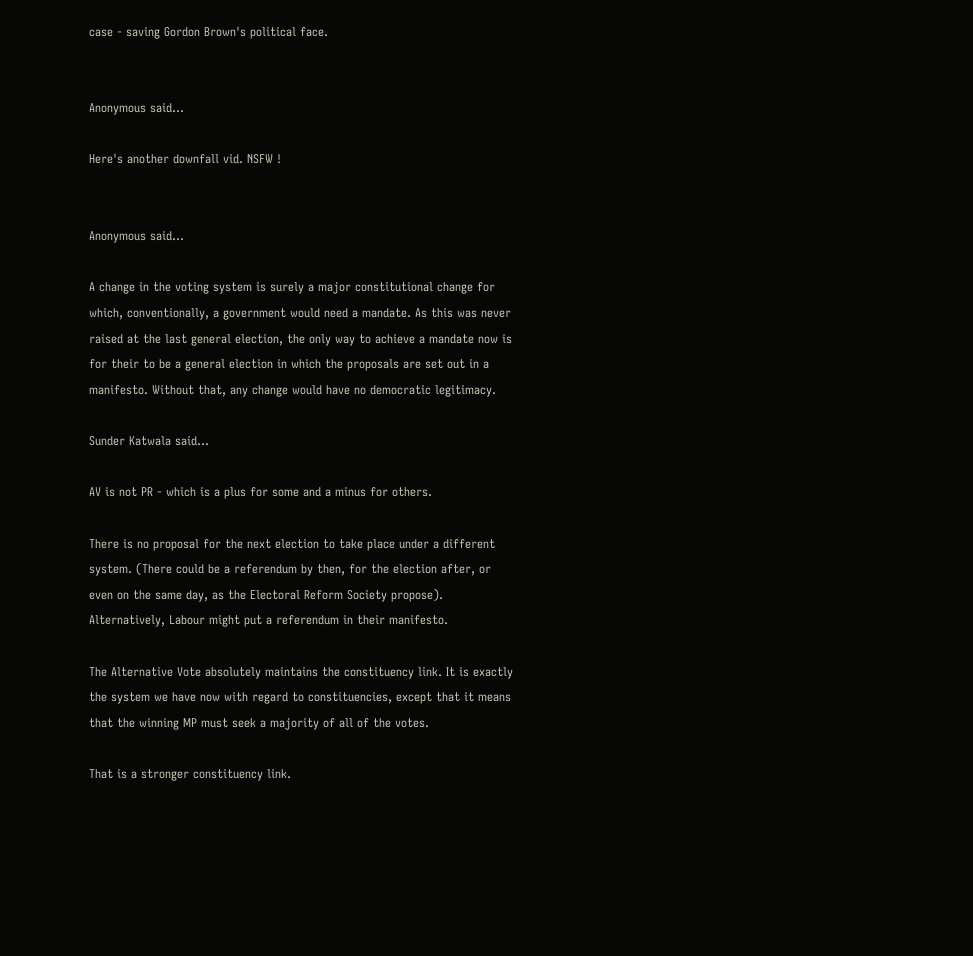case - saving Gordon Brown's political face.


Anonymous said...

Here's another downfall vid. NSFW !


Anonymous said...

A change in the voting system is surely a major constitutional change for which, conventionally, a government would need a mandate. As this was never raised at the last general election, the only way to achieve a mandate now is for their to be a general election in which the proposals are set out in a manifesto. Without that, any change would have no democratic legitimacy.

Sunder Katwala said...

AV is not PR - which is a plus for some and a minus for others.

There is no proposal for the next election to take place under a different system. (There could be a referendum by then, for the election after, or even on the same day, as the Electoral Reform Society propose). Alternatively, Labour might put a referendum in their manifesto.

The Alternative Vote absolutely maintains the constituency link. It is exactly the system we have now with regard to constituencies, except that it means that the winning MP must seek a majority of all of the votes.

That is a stronger constituency link.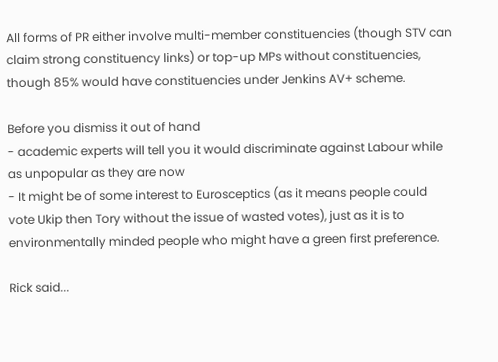All forms of PR either involve multi-member constituencies (though STV can claim strong constituency links) or top-up MPs without constituencies, though 85% would have constituencies under Jenkins AV+ scheme.

Before you dismiss it out of hand
- academic experts will tell you it would discriminate against Labour while as unpopular as they are now
- It might be of some interest to Eurosceptics (as it means people could vote Ukip then Tory without the issue of wasted votes), just as it is to environmentally minded people who might have a green first preference.

Rick said...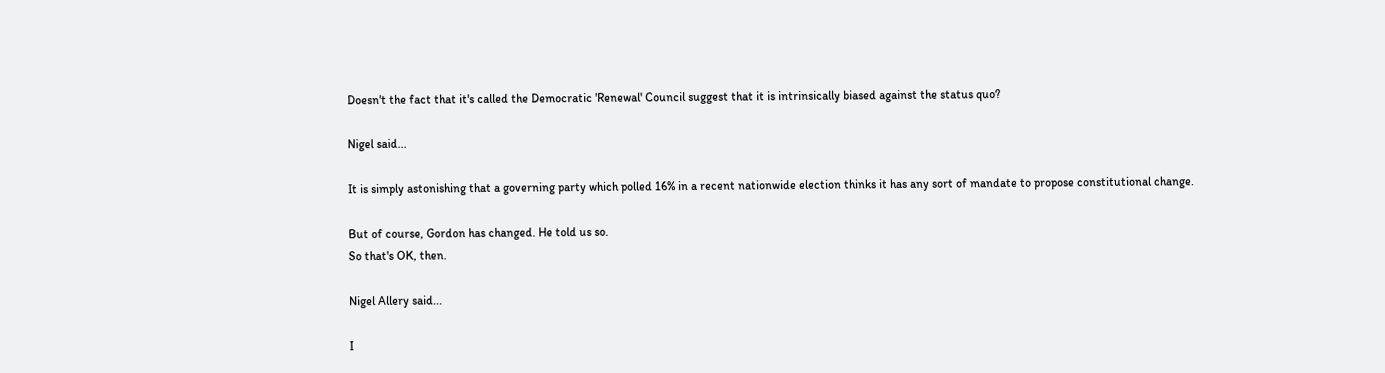Doesn't the fact that it's called the Democratic 'Renewal' Council suggest that it is intrinsically biased against the status quo?

Nigel said...

It is simply astonishing that a governing party which polled 16% in a recent nationwide election thinks it has any sort of mandate to propose constitutional change.

But of course, Gordon has changed. He told us so.
So that's OK, then.

Nigel Allery said...

I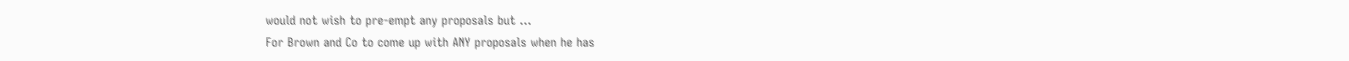would not wish to pre-empt any proposals but ...
For Brown and Co to come up with ANY proposals when he has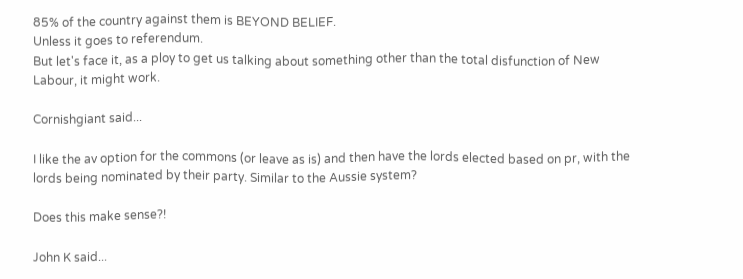85% of the country against them is BEYOND BELIEF.
Unless it goes to referendum.
But let's face it, as a ploy to get us talking about something other than the total disfunction of New Labour, it might work.

Cornishgiant said...

I like the av option for the commons (or leave as is) and then have the lords elected based on pr, with the lords being nominated by their party. Similar to the Aussie system?

Does this make sense?!

John K said...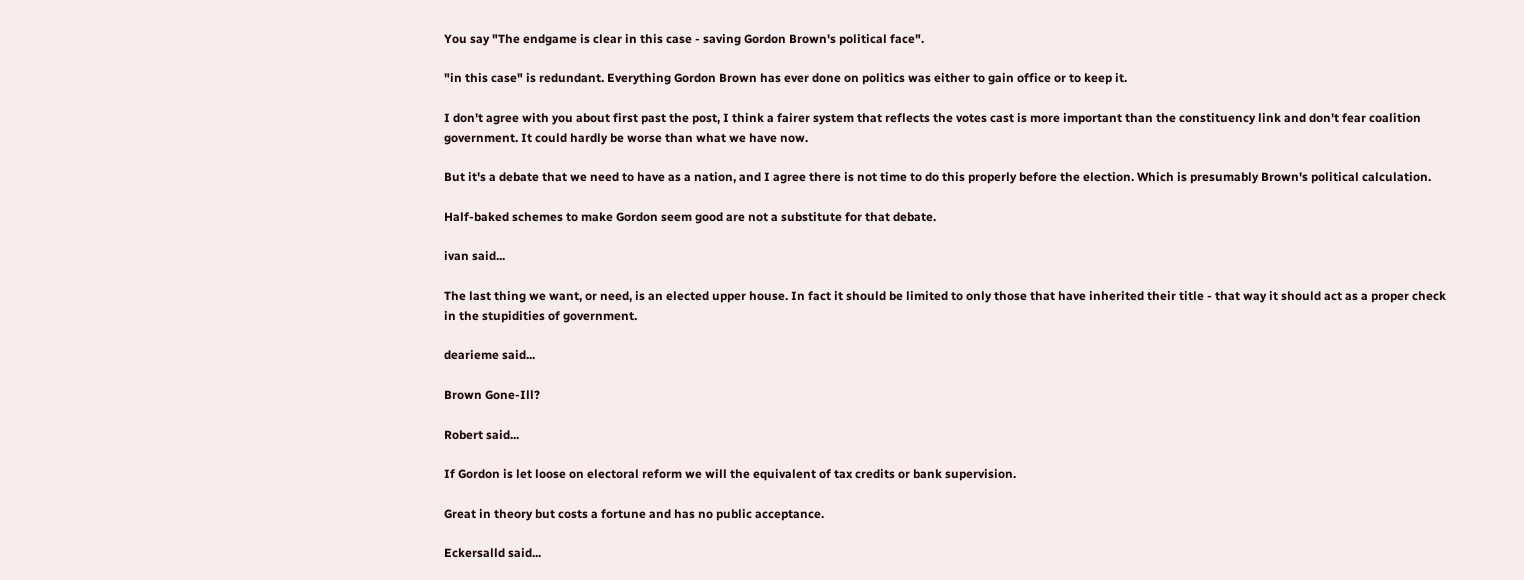You say "The endgame is clear in this case - saving Gordon Brown's political face".

"in this case" is redundant. Everything Gordon Brown has ever done on politics was either to gain office or to keep it.

I don't agree with you about first past the post, I think a fairer system that reflects the votes cast is more important than the constituency link and don't fear coalition government. It could hardly be worse than what we have now.

But it's a debate that we need to have as a nation, and I agree there is not time to do this properly before the election. Which is presumably Brown's political calculation.

Half-baked schemes to make Gordon seem good are not a substitute for that debate.

ivan said...

The last thing we want, or need, is an elected upper house. In fact it should be limited to only those that have inherited their title - that way it should act as a proper check in the stupidities of government.

dearieme said...

Brown Gone-Ill?

Robert said...

If Gordon is let loose on electoral reform we will the equivalent of tax credits or bank supervision.

Great in theory but costs a fortune and has no public acceptance.

Eckersalld said...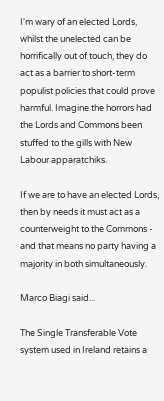I'm wary of an elected Lords, whilst the unelected can be horrifically out of touch, they do act as a barrier to short-term populist policies that could prove harmful. Imagine the horrors had the Lords and Commons been stuffed to the gills with New Labour apparatchiks.

If we are to have an elected Lords, then by needs it must act as a counterweight to the Commons - and that means no party having a majority in both simultaneously.

Marco Biagi said...

The Single Transferable Vote system used in Ireland retains a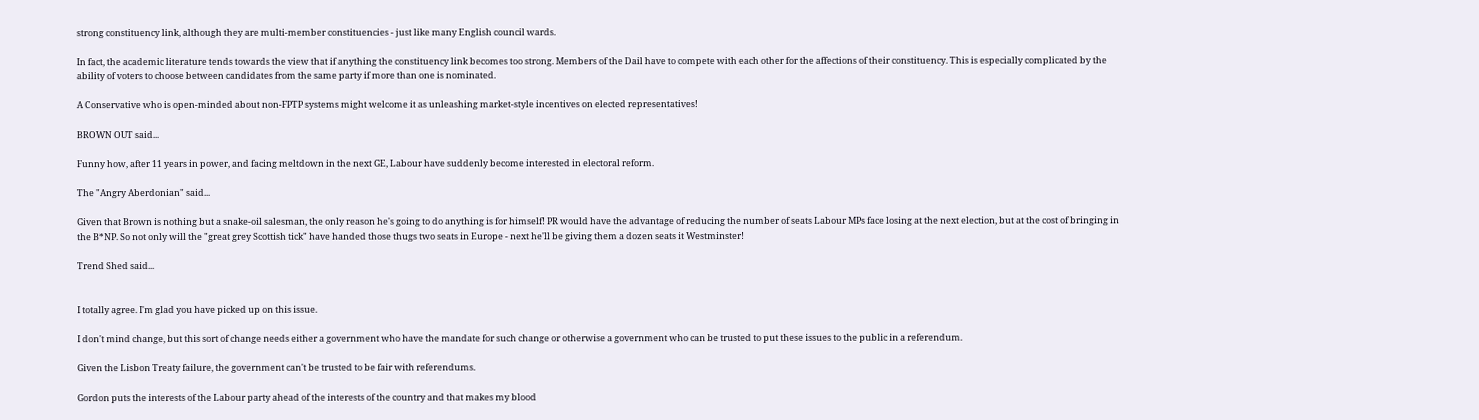strong constituency link, although they are multi-member constituencies - just like many English council wards.

In fact, the academic literature tends towards the view that if anything the constituency link becomes too strong. Members of the Dail have to compete with each other for the affections of their constituency. This is especially complicated by the ability of voters to choose between candidates from the same party if more than one is nominated.

A Conservative who is open-minded about non-FPTP systems might welcome it as unleashing market-style incentives on elected representatives!

BROWN OUT said...

Funny how, after 11 years in power, and facing meltdown in the next GE, Labour have suddenly become interested in electoral reform.

The "Angry Aberdonian" said...

Given that Brown is nothing but a snake-oil salesman, the only reason he's going to do anything is for himself! PR would have the advantage of reducing the number of seats Labour MPs face losing at the next election, but at the cost of bringing in the B*NP. So not only will the "great grey Scottish tick" have handed those thugs two seats in Europe - next he'll be giving them a dozen seats it Westminster!

Trend Shed said...


I totally agree. I'm glad you have picked up on this issue.

I don't mind change, but this sort of change needs either a government who have the mandate for such change or otherwise a government who can be trusted to put these issues to the public in a referendum.

Given the Lisbon Treaty failure, the government can't be trusted to be fair with referendums.

Gordon puts the interests of the Labour party ahead of the interests of the country and that makes my blood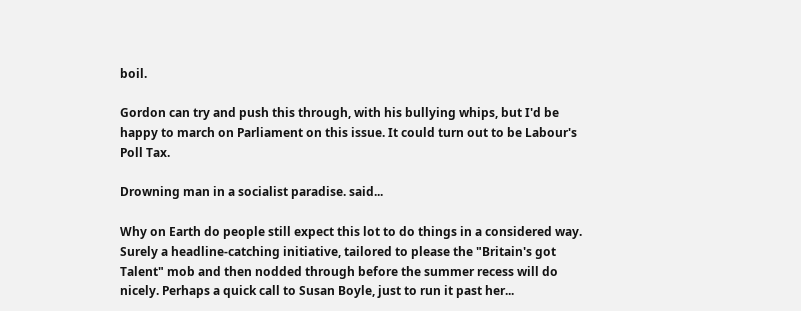boil.

Gordon can try and push this through, with his bullying whips, but I'd be happy to march on Parliament on this issue. It could turn out to be Labour's Poll Tax.

Drowning man in a socialist paradise. said...

Why on Earth do people still expect this lot to do things in a considered way. Surely a headline-catching initiative, tailored to please the "Britain's got Talent" mob and then nodded through before the summer recess will do nicely. Perhaps a quick call to Susan Boyle, just to run it past her...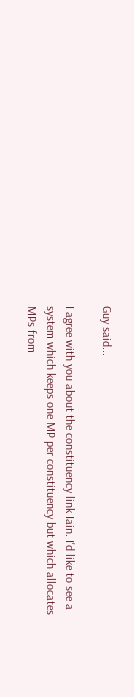Guy said...

I agree with you about the constituency link Iain. I'd like to see a system which keeps one MP per constituency but which allocates MPs from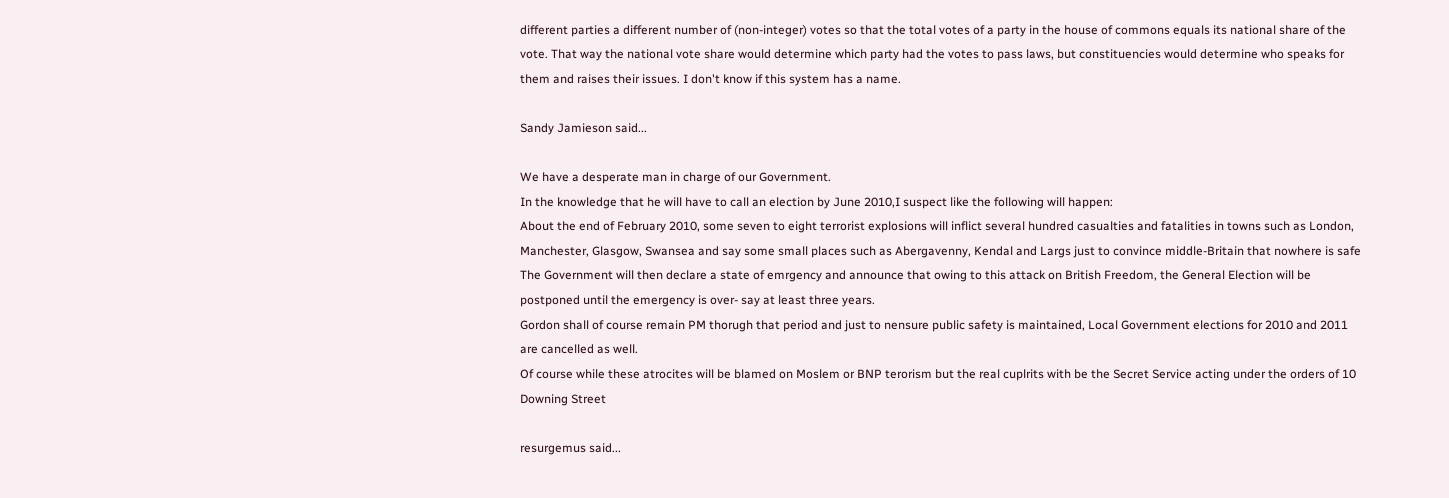different parties a different number of (non-integer) votes so that the total votes of a party in the house of commons equals its national share of the vote. That way the national vote share would determine which party had the votes to pass laws, but constituencies would determine who speaks for them and raises their issues. I don't know if this system has a name.

Sandy Jamieson said...

We have a desperate man in charge of our Government.
In the knowledge that he will have to call an election by June 2010,I suspect like the following will happen:
About the end of February 2010, some seven to eight terrorist explosions will inflict several hundred casualties and fatalities in towns such as London, Manchester, Glasgow, Swansea and say some small places such as Abergavenny, Kendal and Largs just to convince middle-Britain that nowhere is safe
The Government will then declare a state of emrgency and announce that owing to this attack on British Freedom, the General Election will be postponed until the emergency is over- say at least three years.
Gordon shall of course remain PM thorugh that period and just to nensure public safety is maintained, Local Government elections for 2010 and 2011 are cancelled as well.
Of course while these atrocites will be blamed on Moslem or BNP terorism but the real cuplrits with be the Secret Service acting under the orders of 10 Downing Street

resurgemus said...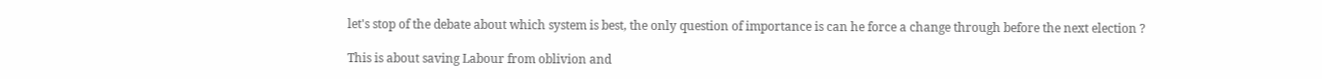let's stop of the debate about which system is best, the only question of importance is can he force a change through before the next election ?

This is about saving Labour from oblivion and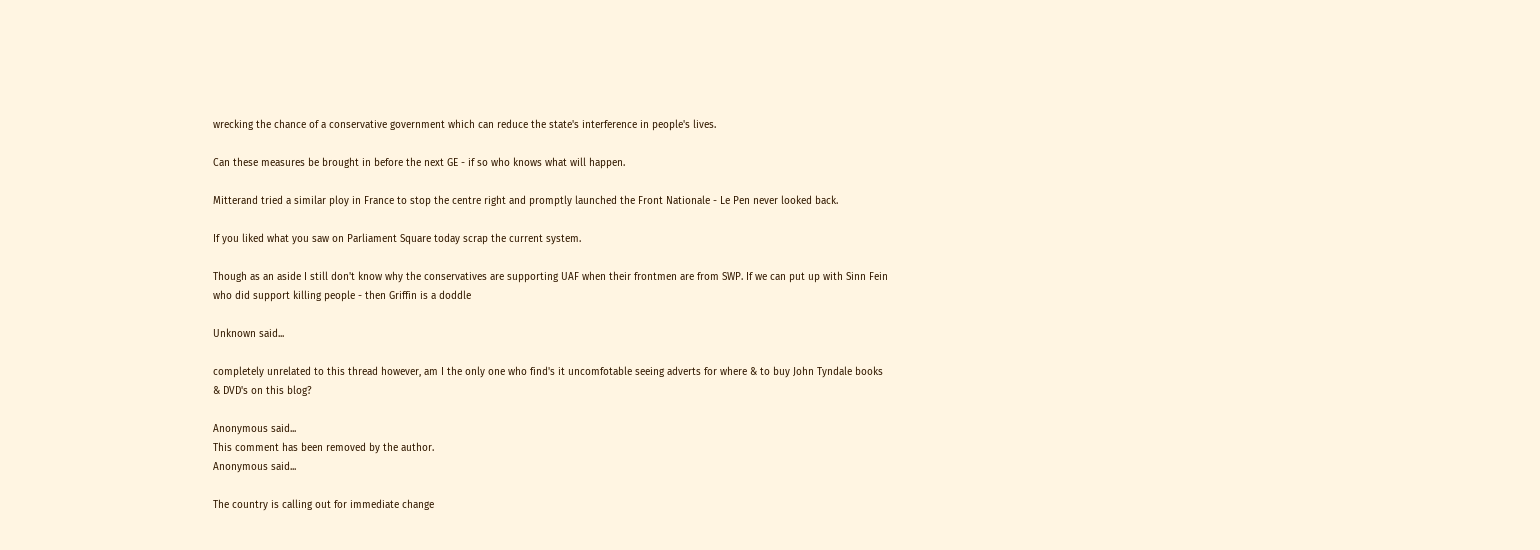wrecking the chance of a conservative government which can reduce the state's interference in people's lives.

Can these measures be brought in before the next GE - if so who knows what will happen.

Mitterand tried a similar ploy in France to stop the centre right and promptly launched the Front Nationale - Le Pen never looked back.

If you liked what you saw on Parliament Square today scrap the current system.

Though as an aside I still don't know why the conservatives are supporting UAF when their frontmen are from SWP. If we can put up with Sinn Fein who did support killing people - then Griffin is a doddle

Unknown said...

completely unrelated to this thread however, am I the only one who find's it uncomfotable seeing adverts for where & to buy John Tyndale books & DVD's on this blog?

Anonymous said...
This comment has been removed by the author.
Anonymous said...

The country is calling out for immediate change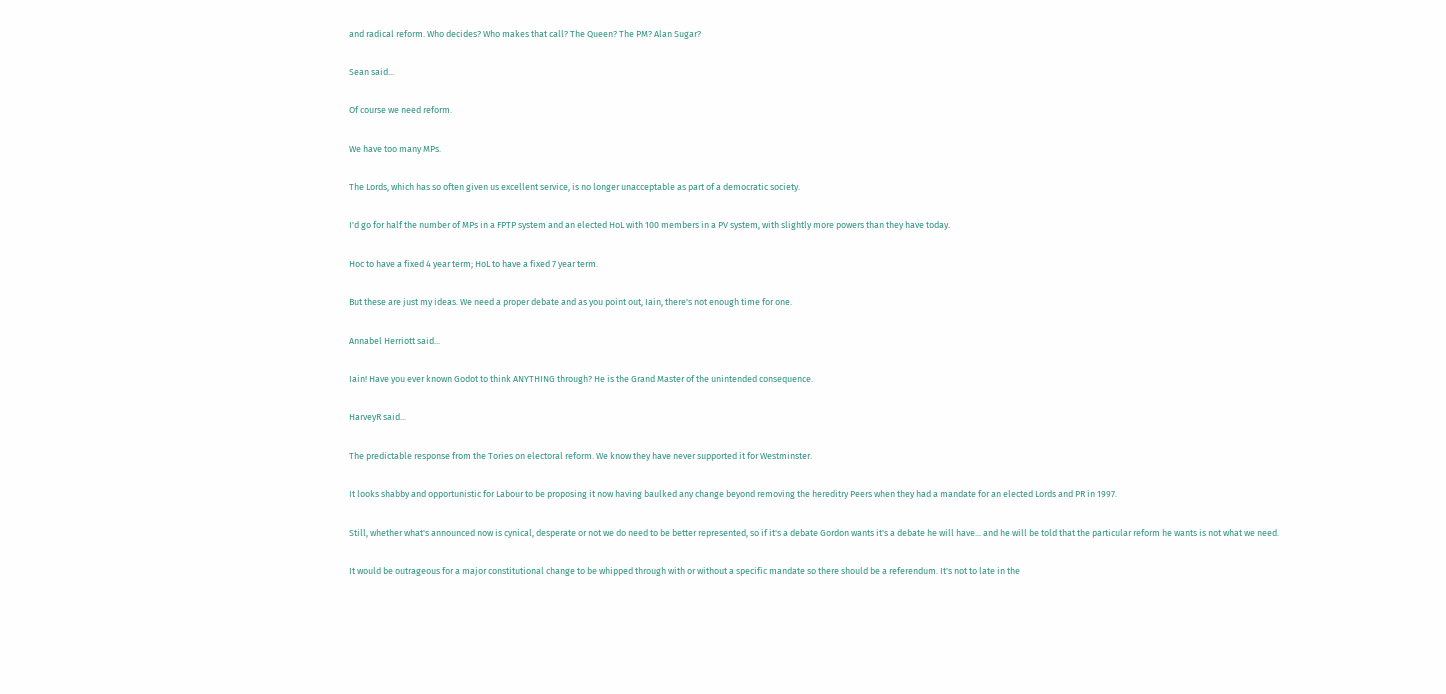and radical reform. Who decides? Who makes that call? The Queen? The PM? Alan Sugar?

Sean said...

Of course we need reform.

We have too many MPs.

The Lords, which has so often given us excellent service, is no longer unacceptable as part of a democratic society.

I'd go for half the number of MPs in a FPTP system and an elected HoL with 100 members in a PV system, with slightly more powers than they have today.

Hoc to have a fixed 4 year term; HoL to have a fixed 7 year term.

But these are just my ideas. We need a proper debate and as you point out, Iain, there's not enough time for one.

Annabel Herriott said...

Iain! Have you ever known Godot to think ANYTHING through? He is the Grand Master of the unintended consequence.

HarveyR said...

The predictable response from the Tories on electoral reform. We know they have never supported it for Westminster.

It looks shabby and opportunistic for Labour to be proposing it now having baulked any change beyond removing the hereditry Peers when they had a mandate for an elected Lords and PR in 1997.

Still, whether what's announced now is cynical, desperate or not we do need to be better represented, so if it's a debate Gordon wants it's a debate he will have... and he will be told that the particular reform he wants is not what we need.

It would be outrageous for a major constitutional change to be whipped through with or without a specific mandate so there should be a referendum. It's not to late in the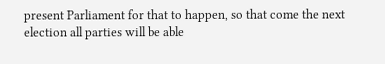present Parliament for that to happen, so that come the next election all parties will be able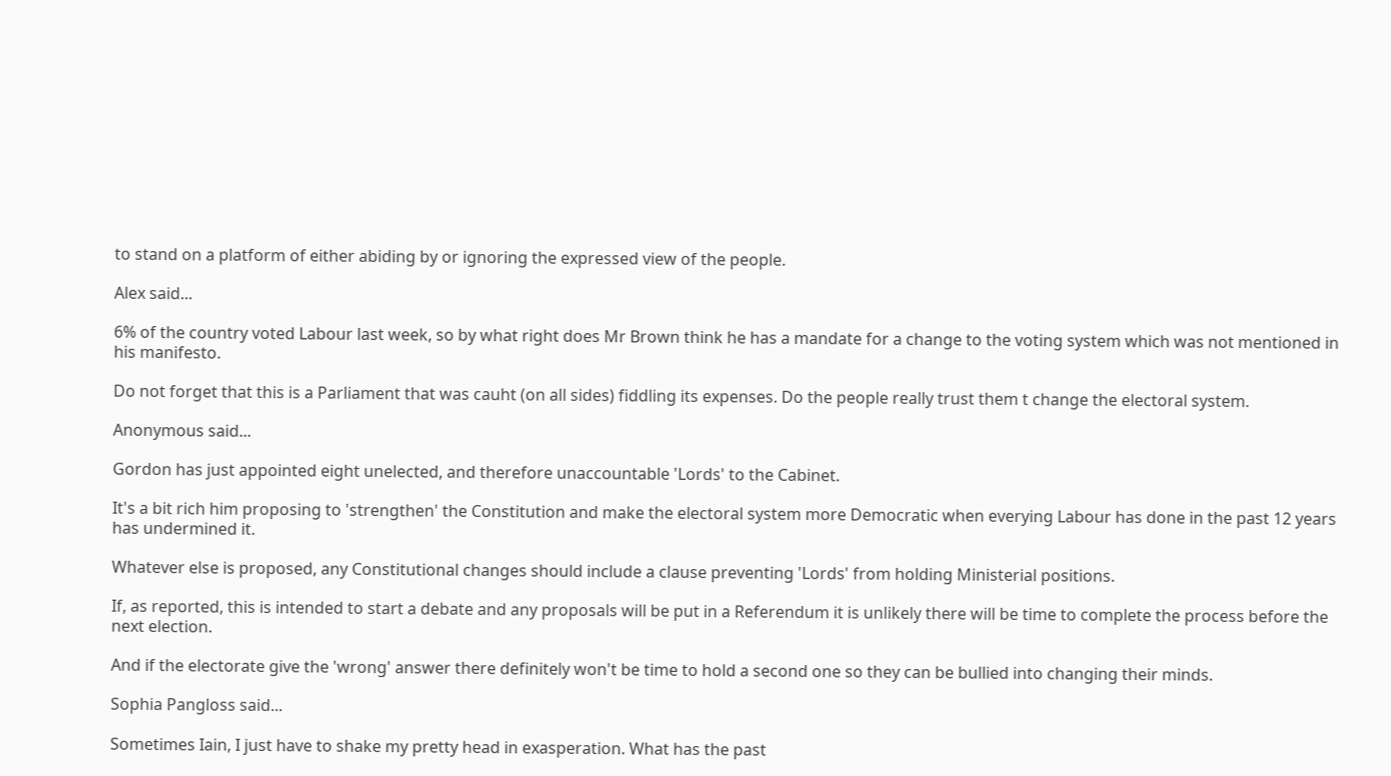to stand on a platform of either abiding by or ignoring the expressed view of the people.

Alex said...

6% of the country voted Labour last week, so by what right does Mr Brown think he has a mandate for a change to the voting system which was not mentioned in his manifesto.

Do not forget that this is a Parliament that was cauht (on all sides) fiddling its expenses. Do the people really trust them t change the electoral system.

Anonymous said...

Gordon has just appointed eight unelected, and therefore unaccountable 'Lords' to the Cabinet.

It's a bit rich him proposing to 'strengthen' the Constitution and make the electoral system more Democratic when everying Labour has done in the past 12 years has undermined it.

Whatever else is proposed, any Constitutional changes should include a clause preventing 'Lords' from holding Ministerial positions.

If, as reported, this is intended to start a debate and any proposals will be put in a Referendum it is unlikely there will be time to complete the process before the next election.

And if the electorate give the 'wrong' answer there definitely won't be time to hold a second one so they can be bullied into changing their minds.

Sophia Pangloss said...

Sometimes Iain, I just have to shake my pretty head in exasperation. What has the past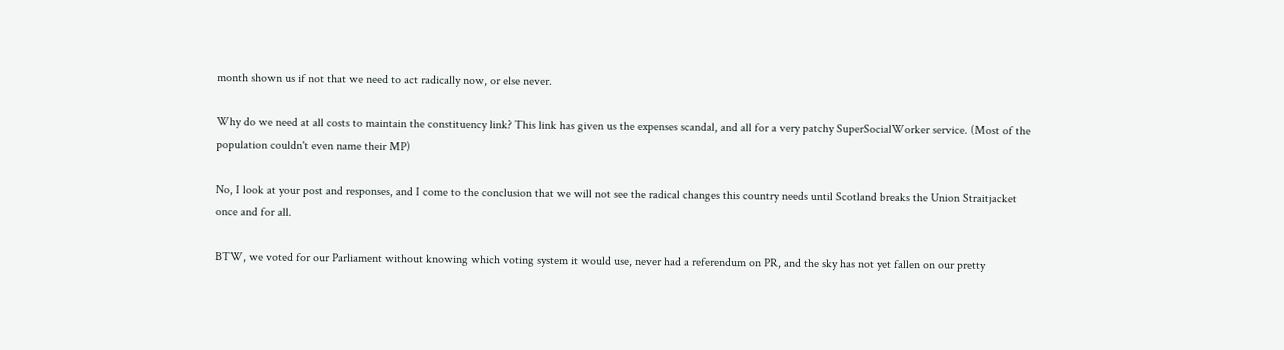month shown us if not that we need to act radically now, or else never.

Why do we need at all costs to maintain the constituency link? This link has given us the expenses scandal, and all for a very patchy SuperSocialWorker service. (Most of the population couldn't even name their MP)

No, I look at your post and responses, and I come to the conclusion that we will not see the radical changes this country needs until Scotland breaks the Union Straitjacket once and for all.

BTW, we voted for our Parliament without knowing which voting system it would use, never had a referendum on PR, and the sky has not yet fallen on our pretty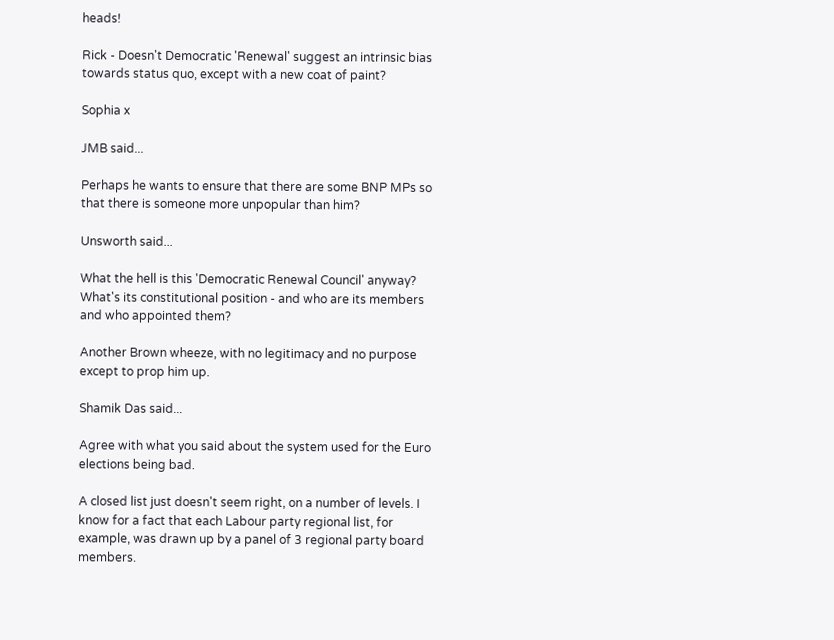heads!

Rick - Doesn't Democratic 'Renewal' suggest an intrinsic bias towards status quo, except with a new coat of paint?

Sophia x

JMB said...

Perhaps he wants to ensure that there are some BNP MPs so that there is someone more unpopular than him?

Unsworth said...

What the hell is this 'Democratic Renewal Council' anyway? What's its constitutional position - and who are its members and who appointed them?

Another Brown wheeze, with no legitimacy and no purpose except to prop him up.

Shamik Das said...

Agree with what you said about the system used for the Euro elections being bad.

A closed list just doesn't seem right, on a number of levels. I know for a fact that each Labour party regional list, for example, was drawn up by a panel of 3 regional party board members.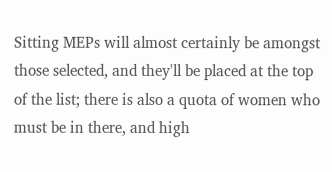Sitting MEPs will almost certainly be amongst those selected, and they'll be placed at the top of the list; there is also a quota of women who must be in there, and high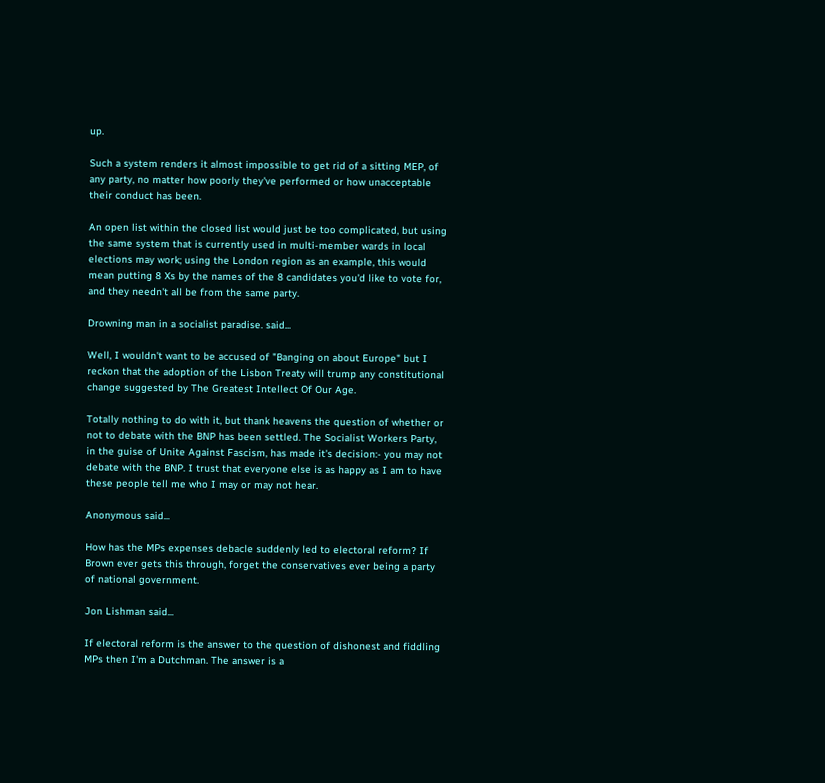up.

Such a system renders it almost impossible to get rid of a sitting MEP, of any party, no matter how poorly they've performed or how unacceptable their conduct has been.

An open list within the closed list would just be too complicated, but using the same system that is currently used in multi-member wards in local elections may work; using the London region as an example, this would mean putting 8 Xs by the names of the 8 candidates you'd like to vote for, and they needn't all be from the same party.

Drowning man in a socialist paradise. said...

Well, I wouldn't want to be accused of "Banging on about Europe" but I reckon that the adoption of the Lisbon Treaty will trump any constitutional change suggested by The Greatest Intellect Of Our Age.

Totally nothing to do with it, but thank heavens the question of whether or not to debate with the BNP has been settled. The Socialist Workers Party, in the guise of Unite Against Fascism, has made it's decision:- you may not debate with the BNP. I trust that everyone else is as happy as I am to have these people tell me who I may or may not hear.

Anonymous said...

How has the MPs expenses debacle suddenly led to electoral reform? If Brown ever gets this through, forget the conservatives ever being a party of national government.

Jon Lishman said...

If electoral reform is the answer to the question of dishonest and fiddling MPs then I'm a Dutchman. The answer is a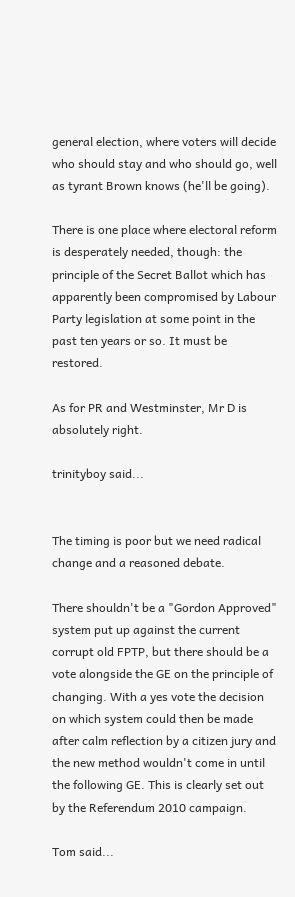general election, where voters will decide who should stay and who should go, well as tyrant Brown knows (he'll be going).

There is one place where electoral reform is desperately needed, though: the principle of the Secret Ballot which has apparently been compromised by Labour Party legislation at some point in the past ten years or so. It must be restored.

As for PR and Westminster, Mr D is absolutely right.

trinityboy said...


The timing is poor but we need radical change and a reasoned debate.

There shouldn't be a "Gordon Approved" system put up against the current corrupt old FPTP, but there should be a vote alongside the GE on the principle of changing. With a yes vote the decision on which system could then be made after calm reflection by a citizen jury and the new method wouldn't come in until the following GE. This is clearly set out by the Referendum 2010 campaign.

Tom said...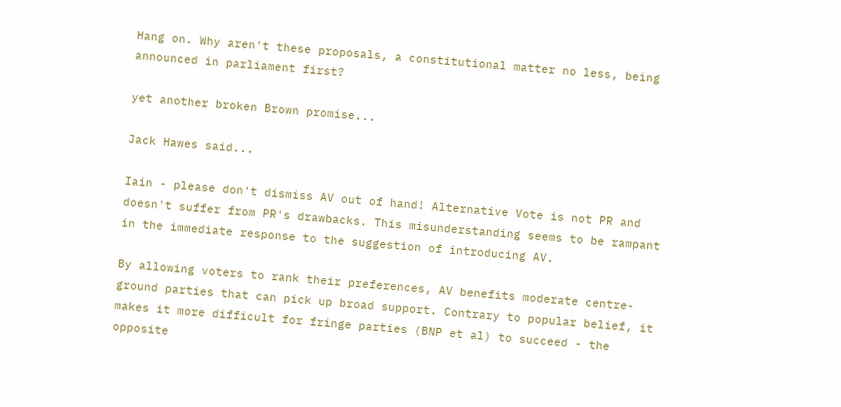Hang on. Why aren't these proposals, a constitutional matter no less, being announced in parliament first?

yet another broken Brown promise...

Jack Hawes said...

Iain - please don't dismiss AV out of hand! Alternative Vote is not PR and doesn't suffer from PR's drawbacks. This misunderstanding seems to be rampant in the immediate response to the suggestion of introducing AV.

By allowing voters to rank their preferences, AV benefits moderate centre-ground parties that can pick up broad support. Contrary to popular belief, it makes it more difficult for fringe parties (BNP et al) to succeed - the opposite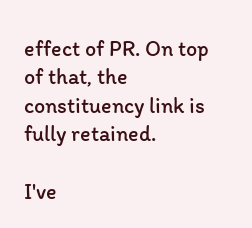effect of PR. On top of that, the constituency link is fully retained.

I've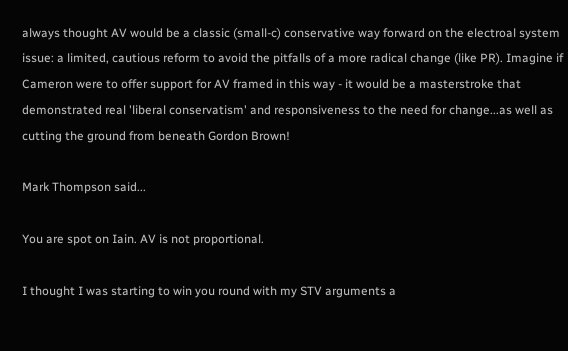always thought AV would be a classic (small-c) conservative way forward on the electroal system issue: a limited, cautious reform to avoid the pitfalls of a more radical change (like PR). Imagine if Cameron were to offer support for AV framed in this way - it would be a masterstroke that demonstrated real 'liberal conservatism' and responsiveness to the need for change...as well as cutting the ground from beneath Gordon Brown!

Mark Thompson said...

You are spot on Iain. AV is not proportional.

I thought I was starting to win you round with my STV arguments a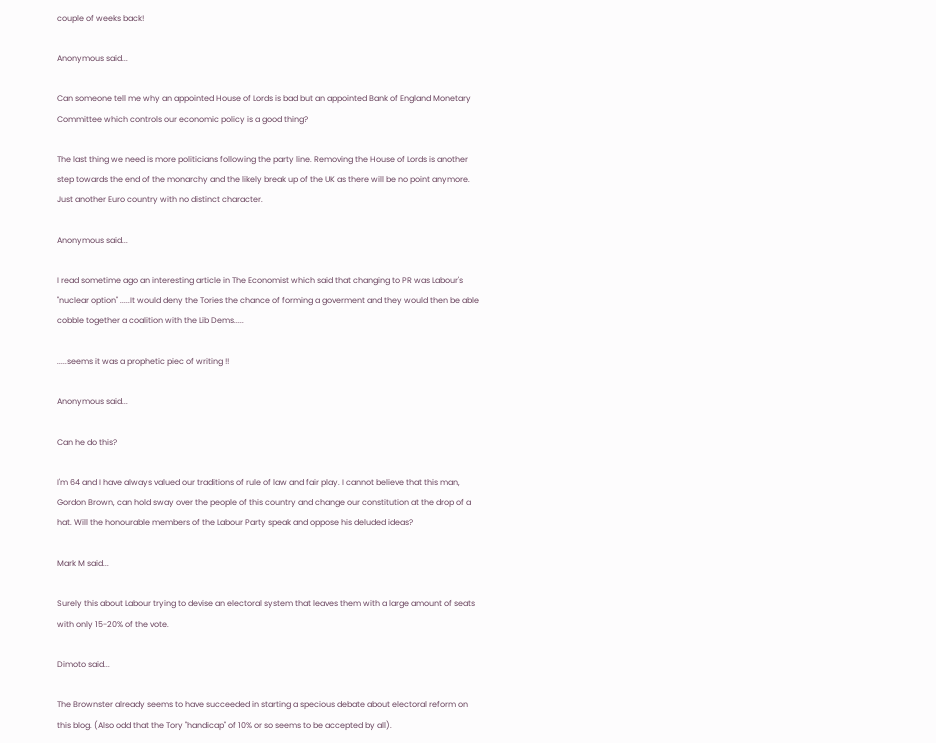couple of weeks back!

Anonymous said...

Can someone tell me why an appointed House of Lords is bad but an appointed Bank of England Monetary Committee which controls our economic policy is a good thing?

The last thing we need is more politicians following the party line. Removing the House of Lords is another step towards the end of the monarchy and the likely break up of the UK as there will be no point anymore. Just another Euro country with no distinct character.

Anonymous said...

I read sometime ago an interesting article in The Economist which said that changing to PR was Labour's "nuclear option" .....It would deny the Tories the chance of forming a goverment and they would then be able cobble together a coalition with the Lib Dems.....

.....seems it was a prophetic piec of writing !!

Anonymous said...

Can he do this?

I'm 64 and I have always valued our traditions of rule of law and fair play. I cannot believe that this man, Gordon Brown, can hold sway over the people of this country and change our constitution at the drop of a hat. Will the honourable members of the Labour Party speak and oppose his deluded ideas?

Mark M said...

Surely this about Labour trying to devise an electoral system that leaves them with a large amount of seats with only 15-20% of the vote.

Dimoto said...

The Brownster already seems to have succeeded in starting a specious debate about electoral reform on this blog. (Also odd that the Tory "handicap" of 10% or so seems to be accepted by all).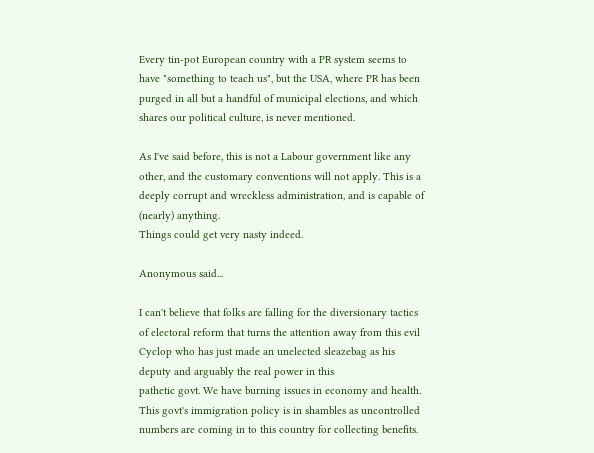Every tin-pot European country with a PR system seems to have "something to teach us", but the USA, where PR has been purged in all but a handful of municipal elections, and which shares our political culture, is never mentioned.

As I've said before, this is not a Labour government like any other, and the customary conventions will not apply. This is a deeply corrupt and wreckless administration, and is capable of (nearly) anything.
Things could get very nasty indeed.

Anonymous said...

I can't believe that folks are falling for the diversionary tactics of electoral reform that turns the attention away from this evil Cyclop who has just made an unelected sleazebag as his deputy and arguably the real power in this
pathetic govt. We have burning issues in economy and health. This govt's immigration policy is in shambles as uncontrolled numbers are coming in to this country for collecting benefits.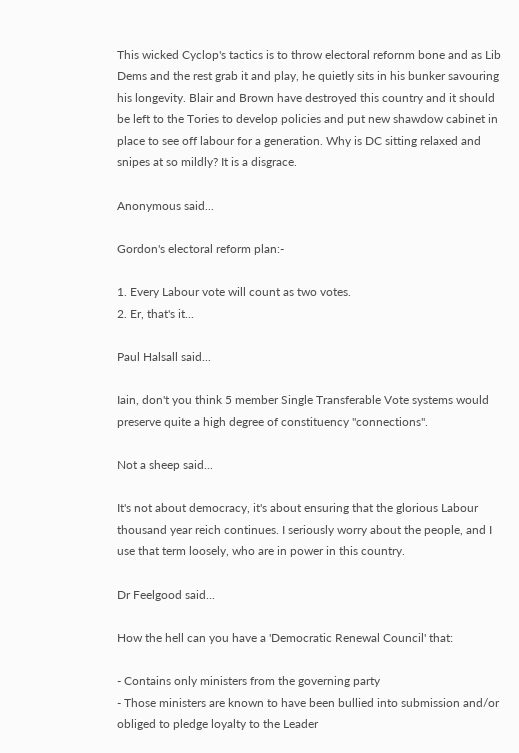This wicked Cyclop's tactics is to throw electoral refornm bone and as Lib Dems and the rest grab it and play, he quietly sits in his bunker savouring his longevity. Blair and Brown have destroyed this country and it should be left to the Tories to develop policies and put new shawdow cabinet in place to see off labour for a generation. Why is DC sitting relaxed and snipes at so mildly? It is a disgrace.

Anonymous said...

Gordon's electoral reform plan:-

1. Every Labour vote will count as two votes.
2. Er, that's it...

Paul Halsall said...

Iain, don't you think 5 member Single Transferable Vote systems would preserve quite a high degree of constituency "connections".

Not a sheep said...

It's not about democracy, it's about ensuring that the glorious Labour thousand year reich continues. I seriously worry about the people, and I use that term loosely, who are in power in this country.

Dr Feelgood said...

How the hell can you have a 'Democratic Renewal Council' that:

- Contains only ministers from the governing party
- Those ministers are known to have been bullied into submission and/or obliged to pledge loyalty to the Leader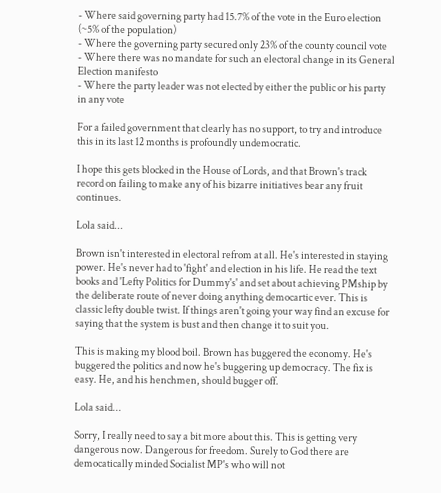- Where said governing party had 15.7% of the vote in the Euro election (~5% of the population)
- Where the governing party secured only 23% of the county council vote
- Where there was no mandate for such an electoral change in its General Election manifesto
- Where the party leader was not elected by either the public or his party in any vote

For a failed government that clearly has no support, to try and introduce this in its last 12 months is profoundly undemocratic.

I hope this gets blocked in the House of Lords, and that Brown's track record on failing to make any of his bizarre initiatives bear any fruit continues.

Lola said...

Brown isn't interested in electoral refrom at all. He's interested in staying power. He's never had to 'fight' and election in his life. He read the text books and 'Lefty Politics for Dummy's' and set about achieving PMship by the deliberate route of never doing anything democartic ever. This is classic lefty double twist. If things aren't going your way find an excuse for saying that the system is bust and then change it to suit you.

This is making my blood boil. Brown has buggered the economy. He's buggered the politics and now he's buggering up democracy. The fix is easy. He, and his henchmen, should bugger off.

Lola said...

Sorry, I really need to say a bit more about this. This is getting very dangerous now. Dangerous for freedom. Surely to God there are democatically minded Socialist MP's who will not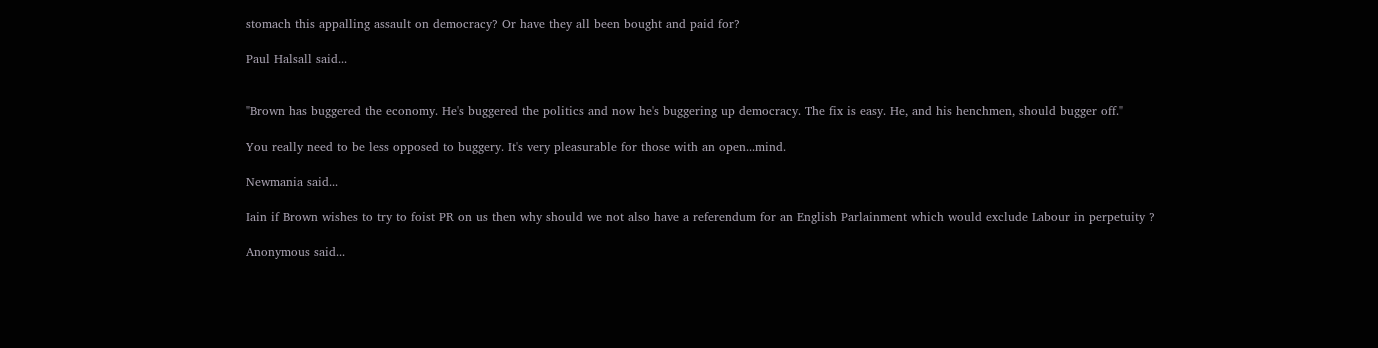stomach this appalling assault on democracy? Or have they all been bought and paid for?

Paul Halsall said...


"Brown has buggered the economy. He's buggered the politics and now he's buggering up democracy. The fix is easy. He, and his henchmen, should bugger off."

You really need to be less opposed to buggery. It's very pleasurable for those with an open...mind.

Newmania said...

Iain if Brown wishes to try to foist PR on us then why should we not also have a referendum for an English Parlainment which would exclude Labour in perpetuity ?

Anonymous said...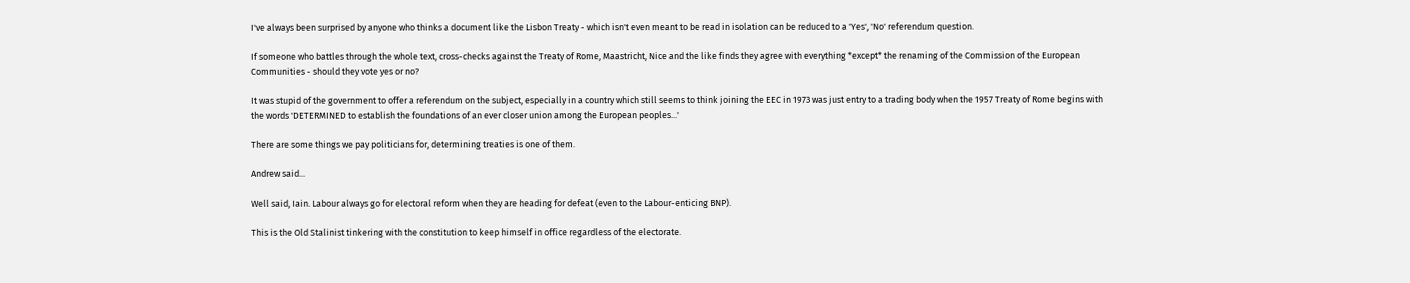I've always been surprised by anyone who thinks a document like the Lisbon Treaty - which isn't even meant to be read in isolation can be reduced to a 'Yes', 'No' referendum question.

If someone who battles through the whole text, cross-checks against the Treaty of Rome, Maastricht, Nice and the like finds they agree with everything *except* the renaming of the Commission of the European Communities - should they vote yes or no?

It was stupid of the government to offer a referendum on the subject, especially in a country which still seems to think joining the EEC in 1973 was just entry to a trading body when the 1957 Treaty of Rome begins with the words 'DETERMINED to establish the foundations of an ever closer union among the European peoples...'

There are some things we pay politicians for, determining treaties is one of them.

Andrew said...

Well said, Iain. Labour always go for electoral reform when they are heading for defeat (even to the Labour-enticing BNP).

This is the Old Stalinist tinkering with the constitution to keep himself in office regardless of the electorate.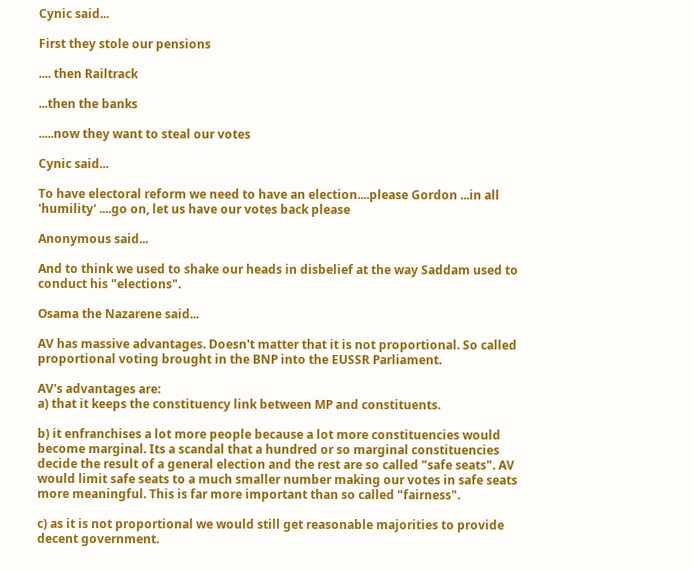Cynic said...

First they stole our pensions

.... then Railtrack

...then the banks

.....now they want to steal our votes

Cynic said...

To have electoral reform we need to have an election....please Gordon ...in all 'humility' ....go on, let us have our votes back please

Anonymous said...

And to think we used to shake our heads in disbelief at the way Saddam used to conduct his "elections".

Osama the Nazarene said...

AV has massive advantages. Doesn't matter that it is not proportional. So called proportional voting brought in the BNP into the EUSSR Parliament.

AV's advantages are:
a) that it keeps the constituency link between MP and constituents.

b) it enfranchises a lot more people because a lot more constituencies would become marginal. Its a scandal that a hundred or so marginal constituencies decide the result of a general election and the rest are so called "safe seats". AV would limit safe seats to a much smaller number making our votes in safe seats more meaningful. This is far more important than so called "fairness".

c) as it is not proportional we would still get reasonable majorities to provide decent government.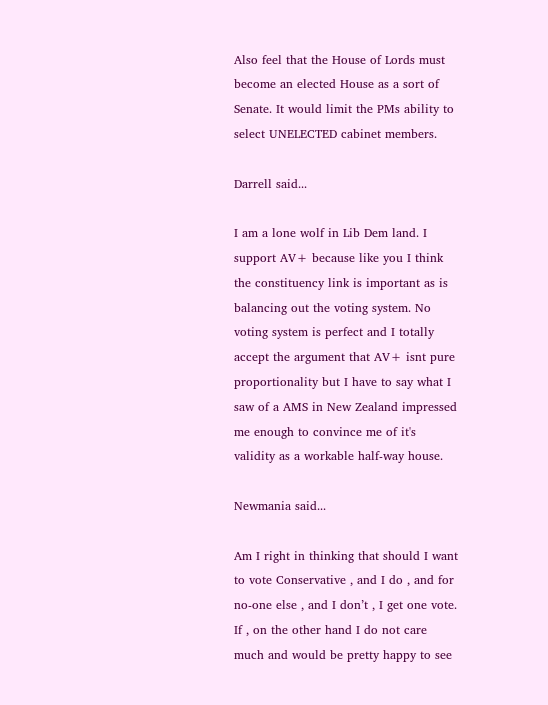Also feel that the House of Lords must become an elected House as a sort of Senate. It would limit the PMs ability to select UNELECTED cabinet members.

Darrell said...

I am a lone wolf in Lib Dem land. I support AV+ because like you I think the constituency link is important as is balancing out the voting system. No voting system is perfect and I totally accept the argument that AV+ isnt pure proportionality but I have to say what I saw of a AMS in New Zealand impressed me enough to convince me of it's validity as a workable half-way house.

Newmania said...

Am I right in thinking that should I want to vote Conservative , and I do , and for no-one else , and I don’t , I get one vote. If , on the other hand I do not care much and would be pretty happy to see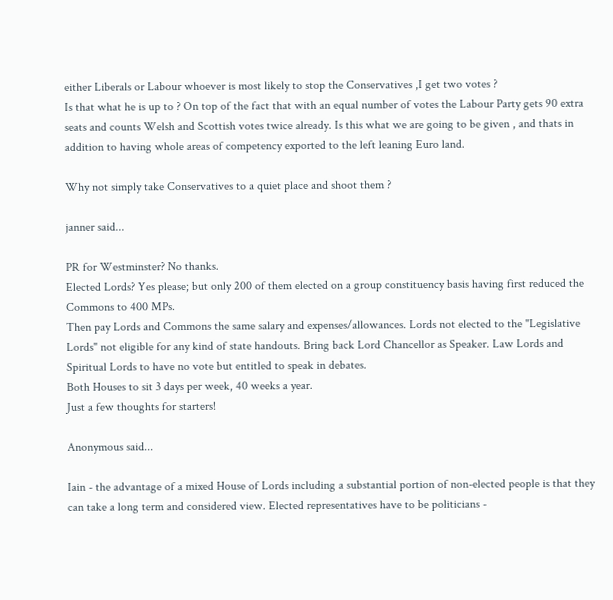either Liberals or Labour whoever is most likely to stop the Conservatives ,I get two votes ?
Is that what he is up to ? On top of the fact that with an equal number of votes the Labour Party gets 90 extra seats and counts Welsh and Scottish votes twice already. Is this what we are going to be given , and thats in addition to having whole areas of competency exported to the left leaning Euro land.

Why not simply take Conservatives to a quiet place and shoot them ?

janner said...

PR for Westminster? No thanks.
Elected Lords? Yes please; but only 200 of them elected on a group constituency basis having first reduced the Commons to 400 MPs.
Then pay Lords and Commons the same salary and expenses/allowances. Lords not elected to the "Legislative Lords" not eligible for any kind of state handouts. Bring back Lord Chancellor as Speaker. Law Lords and Spiritual Lords to have no vote but entitled to speak in debates.
Both Houses to sit 3 days per week, 40 weeks a year.
Just a few thoughts for starters!

Anonymous said...

Iain - the advantage of a mixed House of Lords including a substantial portion of non-elected people is that they can take a long term and considered view. Elected representatives have to be politicians -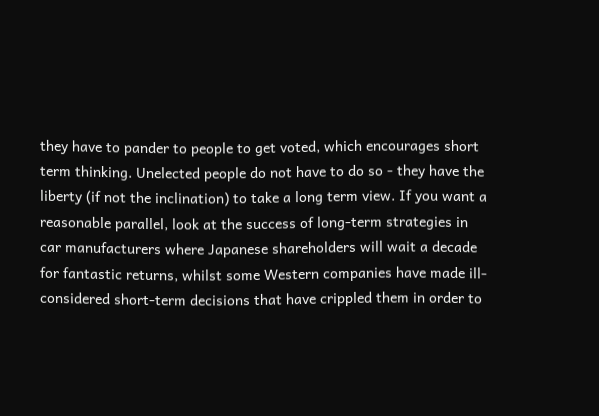they have to pander to people to get voted, which encourages short term thinking. Unelected people do not have to do so - they have the liberty (if not the inclination) to take a long term view. If you want a reasonable parallel, look at the success of long-term strategies in car manufacturers where Japanese shareholders will wait a decade for fantastic returns, whilst some Western companies have made ill-considered short-term decisions that have crippled them in order to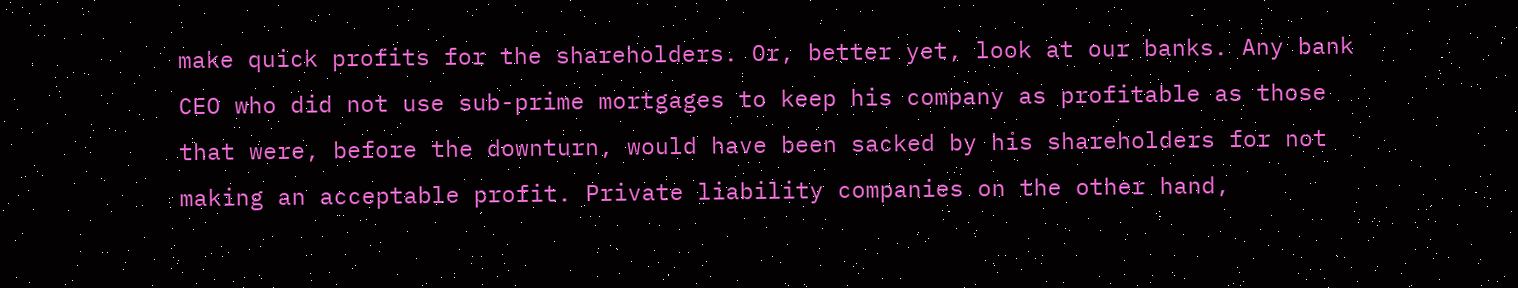make quick profits for the shareholders. Or, better yet, look at our banks. Any bank CEO who did not use sub-prime mortgages to keep his company as profitable as those that were, before the downturn, would have been sacked by his shareholders for not making an acceptable profit. Private liability companies on the other hand,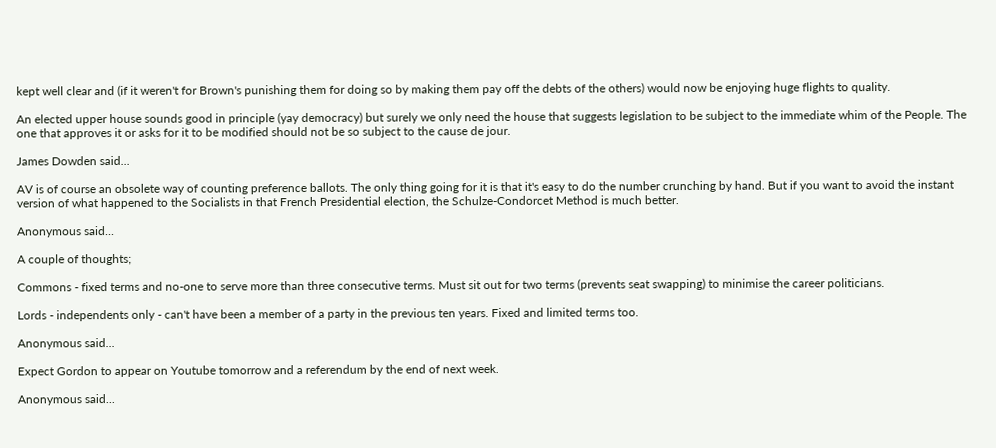kept well clear and (if it weren't for Brown's punishing them for doing so by making them pay off the debts of the others) would now be enjoying huge flights to quality.

An elected upper house sounds good in principle (yay democracy) but surely we only need the house that suggests legislation to be subject to the immediate whim of the People. The one that approves it or asks for it to be modified should not be so subject to the cause de jour.

James Dowden said...

AV is of course an obsolete way of counting preference ballots. The only thing going for it is that it's easy to do the number crunching by hand. But if you want to avoid the instant version of what happened to the Socialists in that French Presidential election, the Schulze-Condorcet Method is much better.

Anonymous said...

A couple of thoughts;

Commons - fixed terms and no-one to serve more than three consecutive terms. Must sit out for two terms (prevents seat swapping) to minimise the career politicians.

Lords - independents only - can't have been a member of a party in the previous ten years. Fixed and limited terms too.

Anonymous said...

Expect Gordon to appear on Youtube tomorrow and a referendum by the end of next week.

Anonymous said...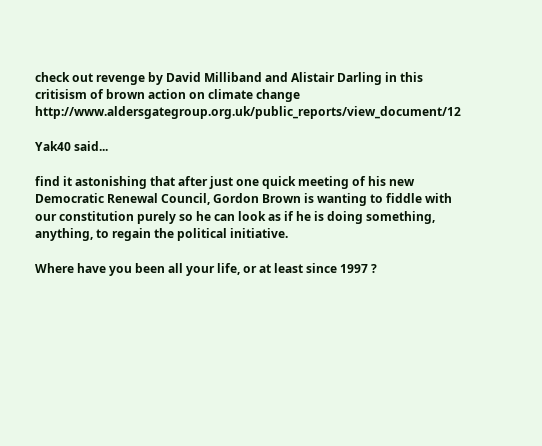check out revenge by David Milliband and Alistair Darling in this critisism of brown action on climate change http://www.aldersgategroup.org.uk/public_reports/view_document/12

Yak40 said...

find it astonishing that after just one quick meeting of his new Democratic Renewal Council, Gordon Brown is wanting to fiddle with our constitution purely so he can look as if he is doing something, anything, to regain the political initiative.

Where have you been all your life, or at least since 1997 ?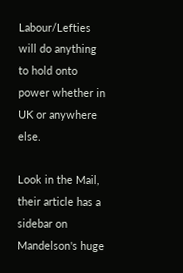Labour/Lefties will do anything to hold onto power whether in UK or anywhere else.

Look in the Mail, their article has a sidebar on Mandelson's huge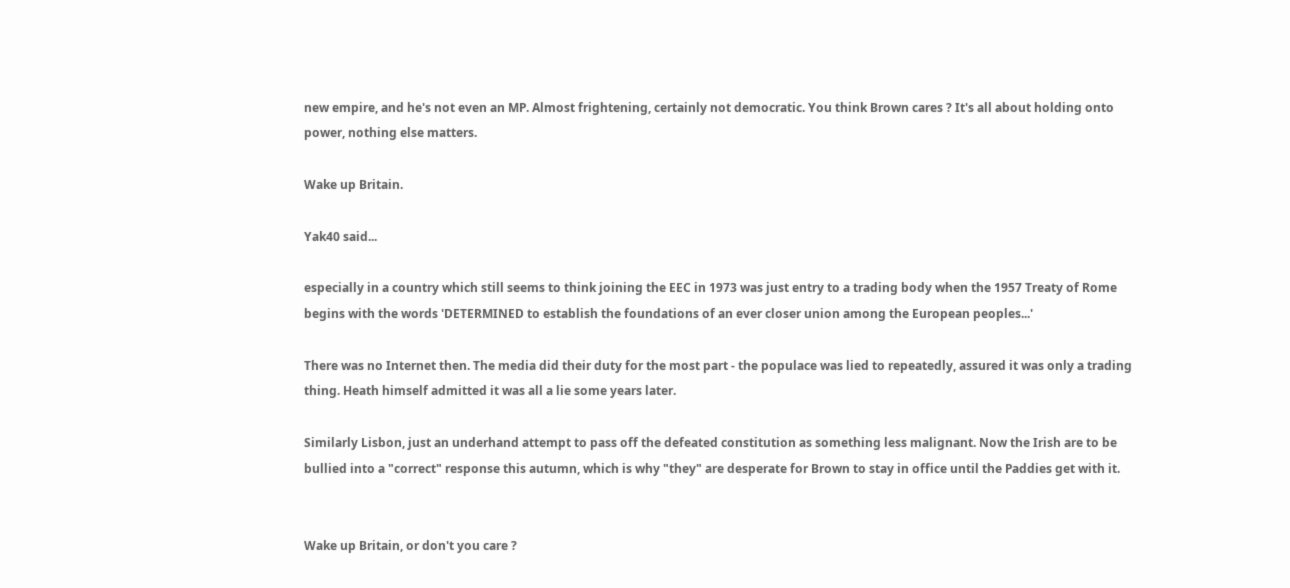new empire, and he's not even an MP. Almost frightening, certainly not democratic. You think Brown cares ? It's all about holding onto power, nothing else matters.

Wake up Britain.

Yak40 said...

especially in a country which still seems to think joining the EEC in 1973 was just entry to a trading body when the 1957 Treaty of Rome begins with the words 'DETERMINED to establish the foundations of an ever closer union among the European peoples...'

There was no Internet then. The media did their duty for the most part - the populace was lied to repeatedly, assured it was only a trading thing. Heath himself admitted it was all a lie some years later.

Similarly Lisbon, just an underhand attempt to pass off the defeated constitution as something less malignant. Now the Irish are to be bullied into a "correct" response this autumn, which is why "they" are desperate for Brown to stay in office until the Paddies get with it.


Wake up Britain, or don't you care ?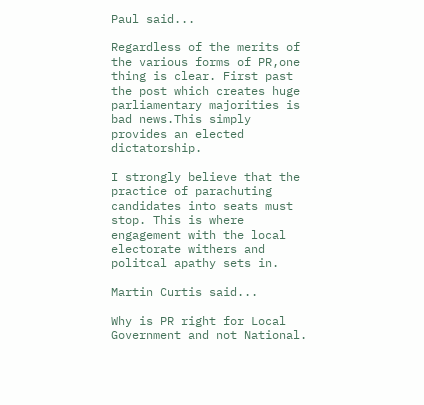Paul said...

Regardless of the merits of the various forms of PR,one thing is clear. First past the post which creates huge parliamentary majorities is bad news.This simply provides an elected dictatorship.

I strongly believe that the practice of parachuting candidates into seats must stop. This is where engagement with the local electorate withers and politcal apathy sets in.

Martin Curtis said...

Why is PR right for Local Government and not National.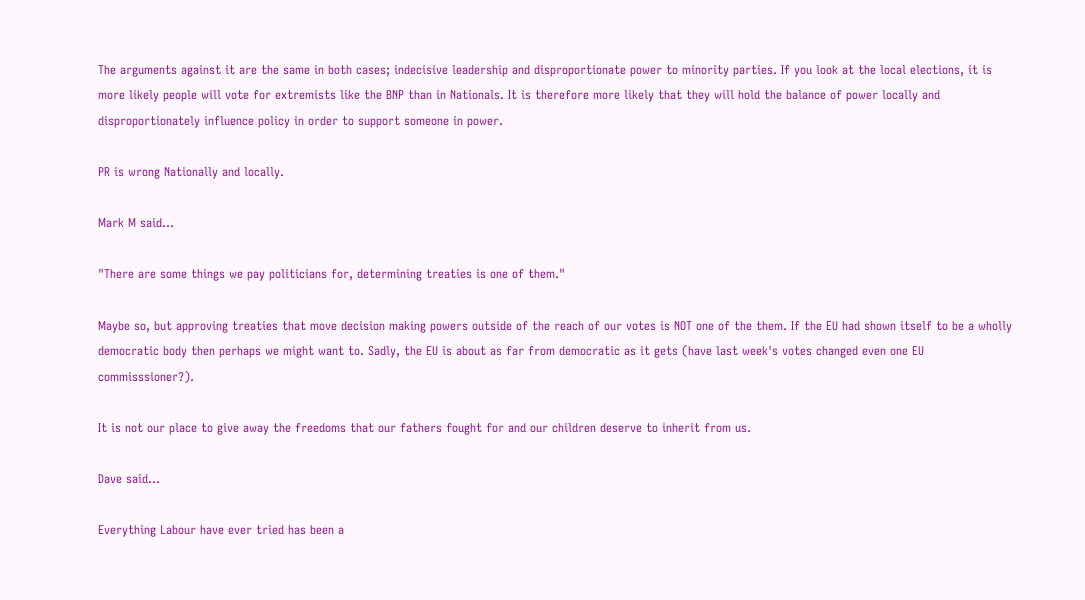The arguments against it are the same in both cases; indecisive leadership and disproportionate power to minority parties. If you look at the local elections, it is more likely people will vote for extremists like the BNP than in Nationals. It is therefore more likely that they will hold the balance of power locally and disproportionately influence policy in order to support someone in power.

PR is wrong Nationally and locally.

Mark M said...

"There are some things we pay politicians for, determining treaties is one of them."

Maybe so, but approving treaties that move decision making powers outside of the reach of our votes is NOT one of the them. If the EU had shown itself to be a wholly democratic body then perhaps we might want to. Sadly, the EU is about as far from democratic as it gets (have last week's votes changed even one EU commisssioner?).

It is not our place to give away the freedoms that our fathers fought for and our children deserve to inherit from us.

Dave said...

Everything Labour have ever tried has been a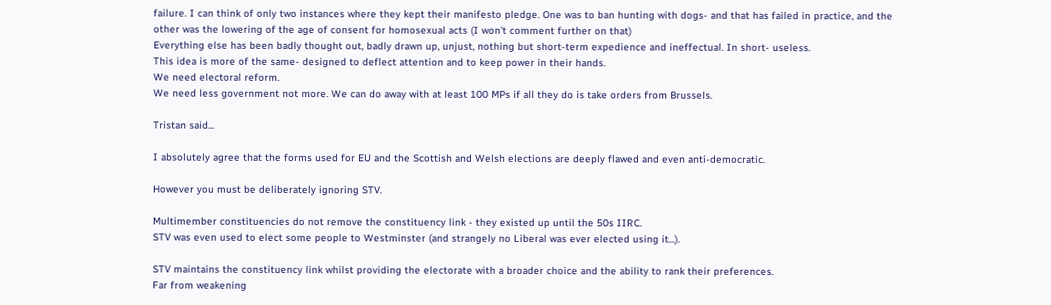failure. I can think of only two instances where they kept their manifesto pledge. One was to ban hunting with dogs- and that has failed in practice, and the other was the lowering of the age of consent for homosexual acts (I won't comment further on that)
Everything else has been badly thought out, badly drawn up, unjust, nothing but short-term expedience and ineffectual. In short- useless.
This idea is more of the same- designed to deflect attention and to keep power in their hands.
We need electoral reform.
We need less government not more. We can do away with at least 100 MPs if all they do is take orders from Brussels.

Tristan said...

I absolutely agree that the forms used for EU and the Scottish and Welsh elections are deeply flawed and even anti-democratic.

However you must be deliberately ignoring STV.

Multimember constituencies do not remove the constituency link - they existed up until the 50s IIRC.
STV was even used to elect some people to Westminster (and strangely no Liberal was ever elected using it...).

STV maintains the constituency link whilst providing the electorate with a broader choice and the ability to rank their preferences.
Far from weakening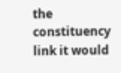the constituency link it would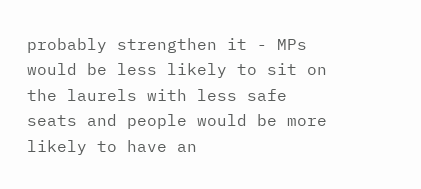probably strengthen it - MPs would be less likely to sit on the laurels with less safe seats and people would be more likely to have an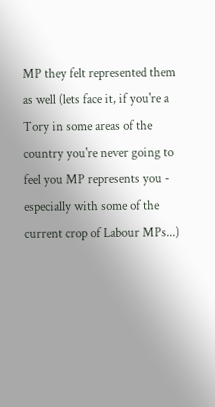MP they felt represented them as well (lets face it, if you're a Tory in some areas of the country you're never going to feel you MP represents you - especially with some of the current crop of Labour MPs...)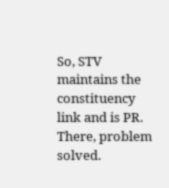So, STV maintains the constituency link and is PR. There, problem solved.